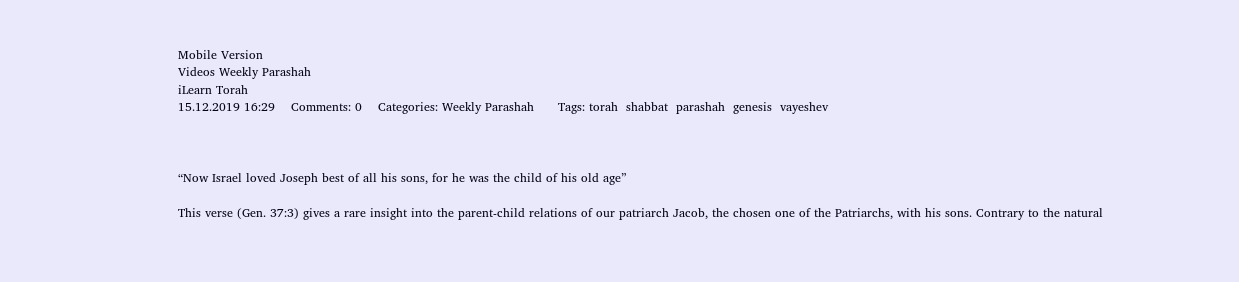Mobile Version
Videos Weekly Parashah
iLearn Torah
15.12.2019 16:29    Comments: 0    Categories: Weekly Parashah      Tags: torah  shabbat  parashah  genesis  vayeshev



“Now Israel loved Joseph best of all his sons, for he was the child of his old age”

This verse (Gen. 37:3) gives a rare insight into the parent-child relations of our patriarch Jacob, the chosen one of the Patriarchs, with his sons. Contrary to the natural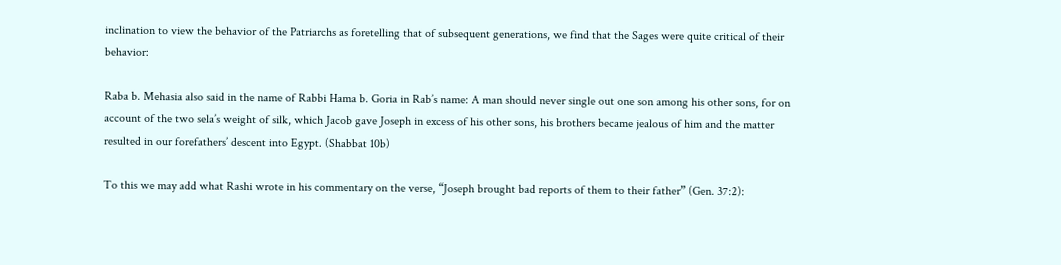inclination to view the behavior of the Patriarchs as foretelling that of subsequent generations, we find that the Sages were quite critical of their behavior:

Raba b. Mehasia also said in the name of Rabbi Hama b. Goria in Rab’s name: A man should never single out one son among his other sons, for on account of the two sela’s weight of silk, which Jacob gave Joseph in excess of his other sons, his brothers became jealous of him and the matter resulted in our forefathers’ descent into Egypt. (Shabbat 10b)

To this we may add what Rashi wrote in his commentary on the verse, “Joseph brought bad reports of them to their father” (Gen. 37:2):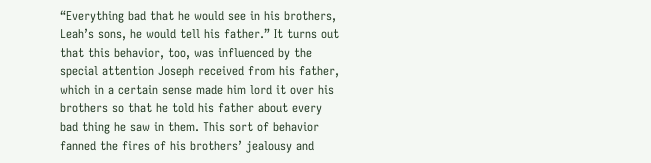“Everything bad that he would see in his brothers, Leah’s sons, he would tell his father.” It turns out that this behavior, too, was influenced by the special attention Joseph received from his father, which in a certain sense made him lord it over his brothers so that he told his father about every bad thing he saw in them. This sort of behavior fanned the fires of his brothers’ jealousy and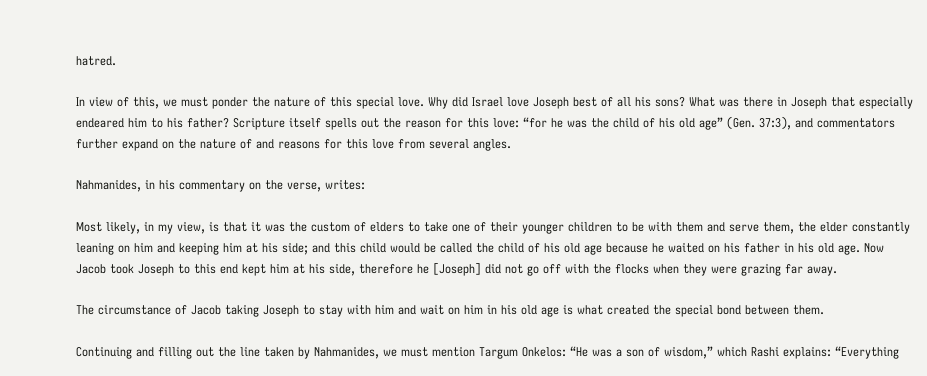hatred.

In view of this, we must ponder the nature of this special love. Why did Israel love Joseph best of all his sons? What was there in Joseph that especially endeared him to his father? Scripture itself spells out the reason for this love: “for he was the child of his old age” (Gen. 37:3), and commentators further expand on the nature of and reasons for this love from several angles.

Nahmanides, in his commentary on the verse, writes:

Most likely, in my view, is that it was the custom of elders to take one of their younger children to be with them and serve them, the elder constantly leaning on him and keeping him at his side; and this child would be called the child of his old age because he waited on his father in his old age. Now Jacob took Joseph to this end kept him at his side, therefore he [Joseph] did not go off with the flocks when they were grazing far away.

The circumstance of Jacob taking Joseph to stay with him and wait on him in his old age is what created the special bond between them.

Continuing and filling out the line taken by Nahmanides, we must mention Targum Onkelos: “He was a son of wisdom,” which Rashi explains: “Everything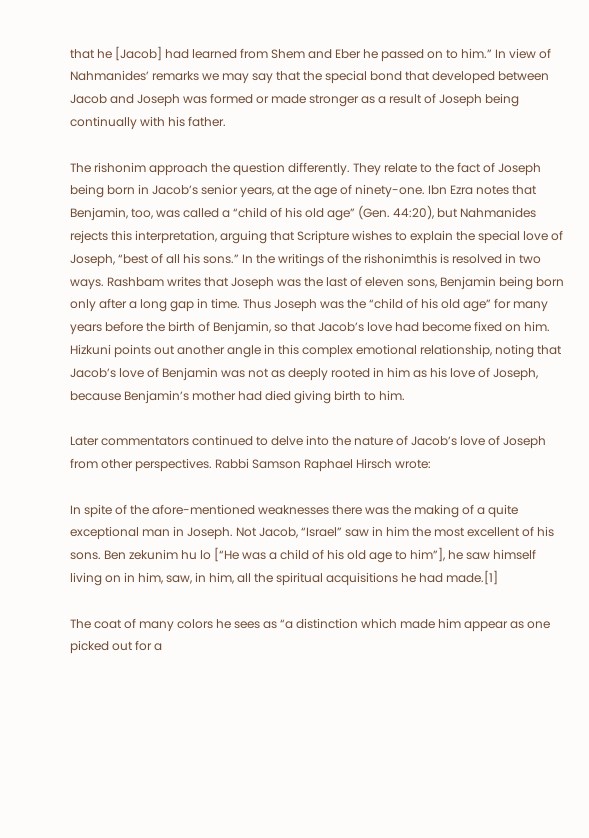that he [Jacob] had learned from Shem and Eber he passed on to him.” In view of Nahmanides’ remarks we may say that the special bond that developed between Jacob and Joseph was formed or made stronger as a result of Joseph being continually with his father.

The rishonim approach the question differently. They relate to the fact of Joseph being born in Jacob’s senior years, at the age of ninety-one. Ibn Ezra notes that Benjamin, too, was called a “child of his old age” (Gen. 44:20), but Nahmanides rejects this interpretation, arguing that Scripture wishes to explain the special love of Joseph, “best of all his sons.” In the writings of the rishonimthis is resolved in two ways. Rashbam writes that Joseph was the last of eleven sons, Benjamin being born only after a long gap in time. Thus Joseph was the “child of his old age” for many years before the birth of Benjamin, so that Jacob’s love had become fixed on him. Hizkuni points out another angle in this complex emotional relationship, noting that Jacob’s love of Benjamin was not as deeply rooted in him as his love of Joseph, because Benjamin’s mother had died giving birth to him.

Later commentators continued to delve into the nature of Jacob’s love of Joseph from other perspectives. Rabbi Samson Raphael Hirsch wrote:

In spite of the afore-mentioned weaknesses there was the making of a quite exceptional man in Joseph. Not Jacob, “Israel” saw in him the most excellent of his sons. Ben zekunim hu lo [“He was a child of his old age to him”], he saw himself living on in him, saw, in him, all the spiritual acquisitions he had made.[1]

The coat of many colors he sees as “a distinction which made him appear as one picked out for a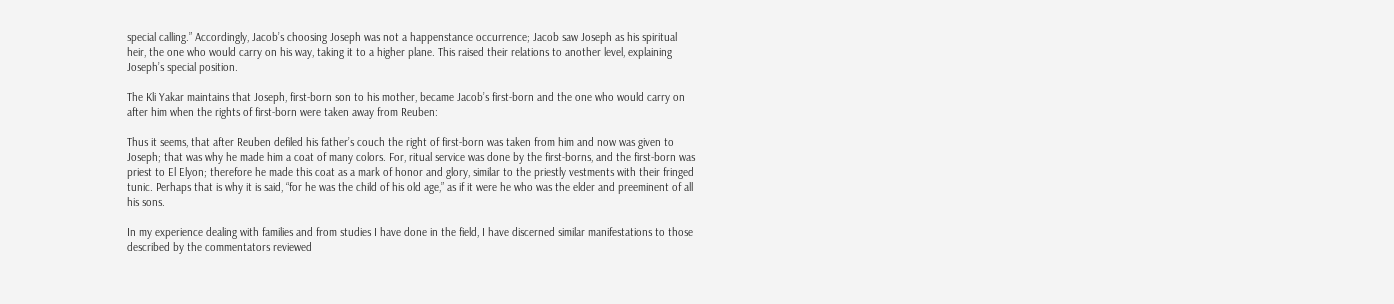special calling.” Accordingly, Jacob’s choosing Joseph was not a happenstance occurrence; Jacob saw Joseph as his spiritual heir, the one who would carry on his way, taking it to a higher plane. This raised their relations to another level, explaining Joseph’s special position.

The Kli Yakar maintains that Joseph, first-born son to his mother, became Jacob’s first-born and the one who would carry on after him when the rights of first-born were taken away from Reuben:

Thus it seems, that after Reuben defiled his father’s couch the right of first-born was taken from him and now was given to Joseph; that was why he made him a coat of many colors. For, ritual service was done by the first-borns, and the first-born was priest to El Elyon; therefore he made this coat as a mark of honor and glory, similar to the priestly vestments with their fringed tunic. Perhaps that is why it is said, “for he was the child of his old age,” as if it were he who was the elder and preeminent of all his sons.

In my experience dealing with families and from studies I have done in the field, I have discerned similar manifestations to those described by the commentators reviewed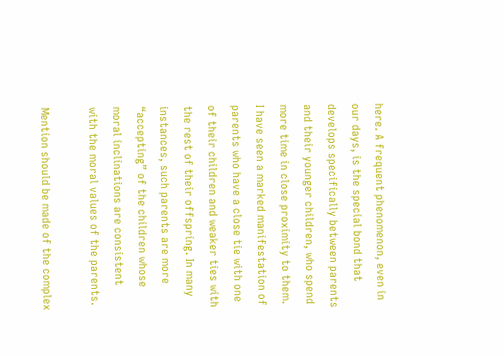here. A frequent phenomenon, even in our days, is the special bond that develops specifically between parents and their younger children, who spend more time in close proximity to them. I have seen a marked manifestation of parents who have a close tie with one of their children and weaker ties with the rest of their offspring. In many instances, such parents are more “accepting” of the children whose moral inclinations are consistent with the moral values of the parents.

Mention should be made of the complex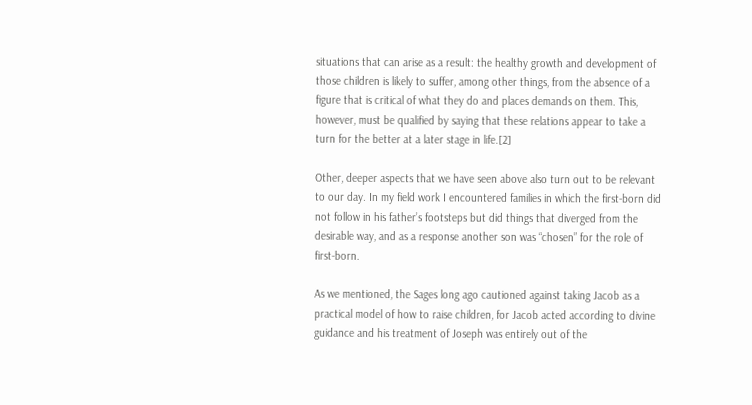situations that can arise as a result: the healthy growth and development of those children is likely to suffer, among other things, from the absence of a figure that is critical of what they do and places demands on them. This, however, must be qualified by saying that these relations appear to take a turn for the better at a later stage in life.[2]

Other, deeper aspects that we have seen above also turn out to be relevant to our day. In my field work I encountered families in which the first-born did not follow in his father’s footsteps but did things that diverged from the desirable way, and as a response another son was “chosen” for the role of first-born.

As we mentioned, the Sages long ago cautioned against taking Jacob as a practical model of how to raise children, for Jacob acted according to divine guidance and his treatment of Joseph was entirely out of the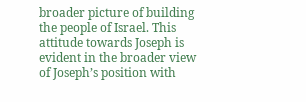broader picture of building the people of Israel. This attitude towards Joseph is evident in the broader view of Joseph’s position with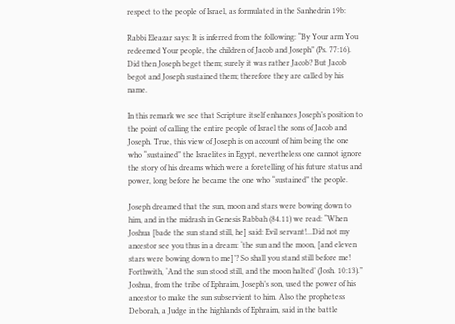respect to the people of Israel, as formulated in the Sanhedrin 19b:

Rabbi Eleazar says: It is inferred from the following: “By Your arm You redeemed Your people, the children of Jacob and Joseph” (Ps. 77:16). Did then Joseph beget them; surely it was rather Jacob? But Jacob begot and Joseph sustained them; therefore they are called by his name.

In this remark we see that Scripture itself enhances Joseph’s position to the point of calling the entire people of Israel the sons of Jacob and Joseph. True, this view of Joseph is on account of him being the one who “sustained” the Israelites in Egypt, nevertheless one cannot ignore the story of his dreams which were a foretelling of his future status and power, long before he became the one who “sustained” the people.

Joseph dreamed that the sun, moon and stars were bowing down to him, and in the midrash in Genesis Rabbah (84.11) we read: “When Joshua [bade the sun stand still, he] said: Evil servant!...Did not my ancestor see you thus in a dream: ‘the sun and the moon, [and eleven stars were bowing down to me]’? So shall you stand still before me! Forthwith, ‘And the sun stood still, and the moon halted’ (Josh. 10:13).” Joshua, from the tribe of Ephraim, Joseph’s son, used the power of his ancestor to make the sun subservient to him. Also the prophetess Deborah, a Judge in the highlands of Ephraim, said in the battle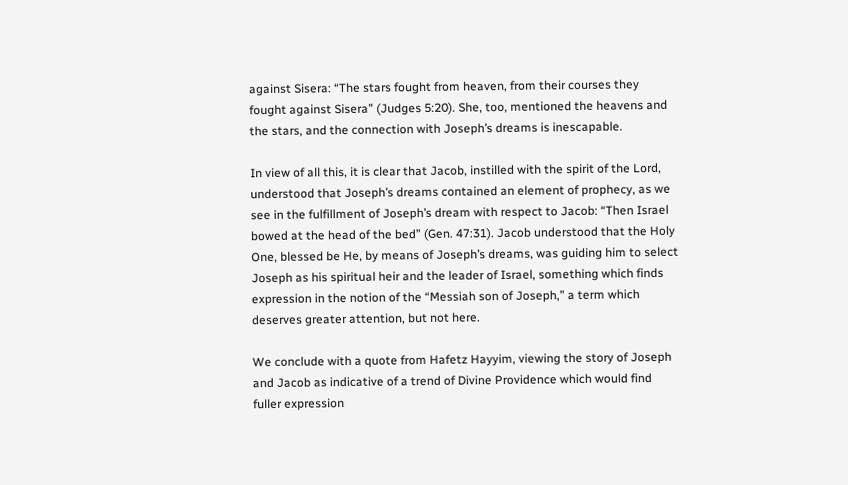against Sisera: “The stars fought from heaven, from their courses they fought against Sisera” (Judges 5:20). She, too, mentioned the heavens and the stars, and the connection with Joseph’s dreams is inescapable.

In view of all this, it is clear that Jacob, instilled with the spirit of the Lord, understood that Joseph’s dreams contained an element of prophecy, as we see in the fulfillment of Joseph’s dream with respect to Jacob: “Then Israel bowed at the head of the bed” (Gen. 47:31). Jacob understood that the Holy One, blessed be He, by means of Joseph’s dreams, was guiding him to select Joseph as his spiritual heir and the leader of Israel, something which finds expression in the notion of the “Messiah son of Joseph,” a term which deserves greater attention, but not here.

We conclude with a quote from Hafetz Hayyim, viewing the story of Joseph and Jacob as indicative of a trend of Divine Providence which would find fuller expression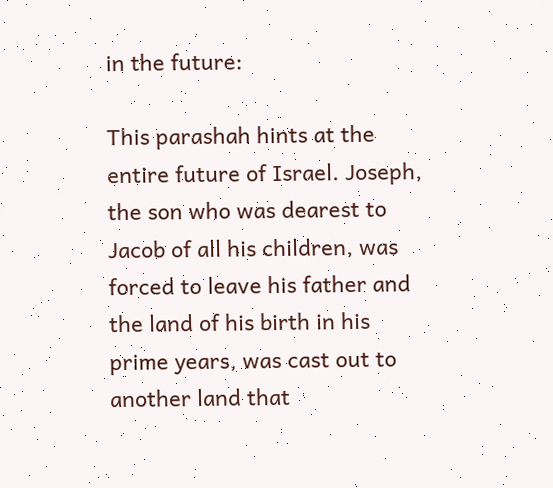in the future:

This parashah hints at the entire future of Israel. Joseph, the son who was dearest to Jacob of all his children, was forced to leave his father and the land of his birth in his prime years, was cast out to another land that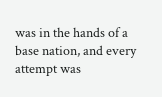was in the hands of a base nation, and every attempt was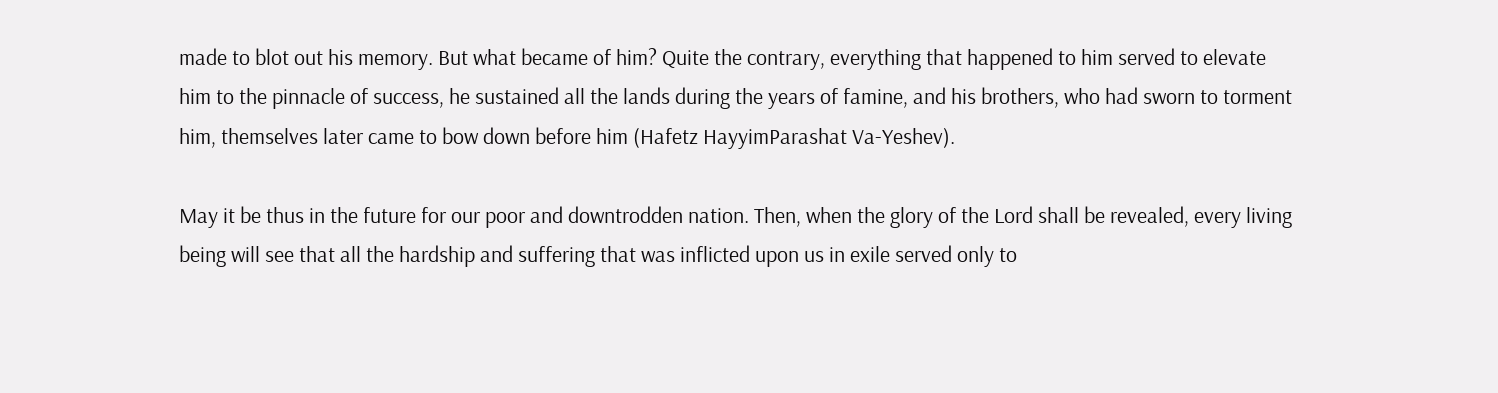made to blot out his memory. But what became of him? Quite the contrary, everything that happened to him served to elevate him to the pinnacle of success, he sustained all the lands during the years of famine, and his brothers, who had sworn to torment him, themselves later came to bow down before him (Hafetz HayyimParashat Va-Yeshev).

May it be thus in the future for our poor and downtrodden nation. Then, when the glory of the Lord shall be revealed, every living being will see that all the hardship and suffering that was inflicted upon us in exile served only to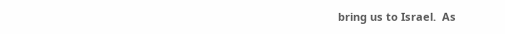bring us to Israel.  As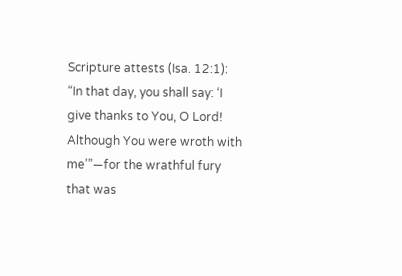Scripture attests (Isa. 12:1): “In that day, you shall say: ‘I give thanks to You, O Lord! Although You were wroth with me’”—for the wrathful fury that was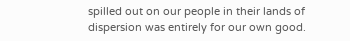spilled out on our people in their lands of dispersion was entirely for our own good.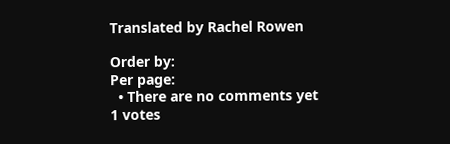Translated by Rachel Rowen

Order by:
Per page:
  • There are no comments yet
1 votes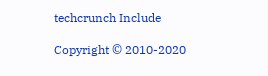techcrunch Include

Copyright © 2010-2020